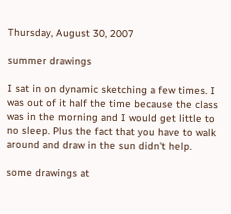Thursday, August 30, 2007

summer drawings

I sat in on dynamic sketching a few times. I was out of it half the time because the class was in the morning and I would get little to no sleep. Plus the fact that you have to walk around and draw in the sun didn't help.

some drawings at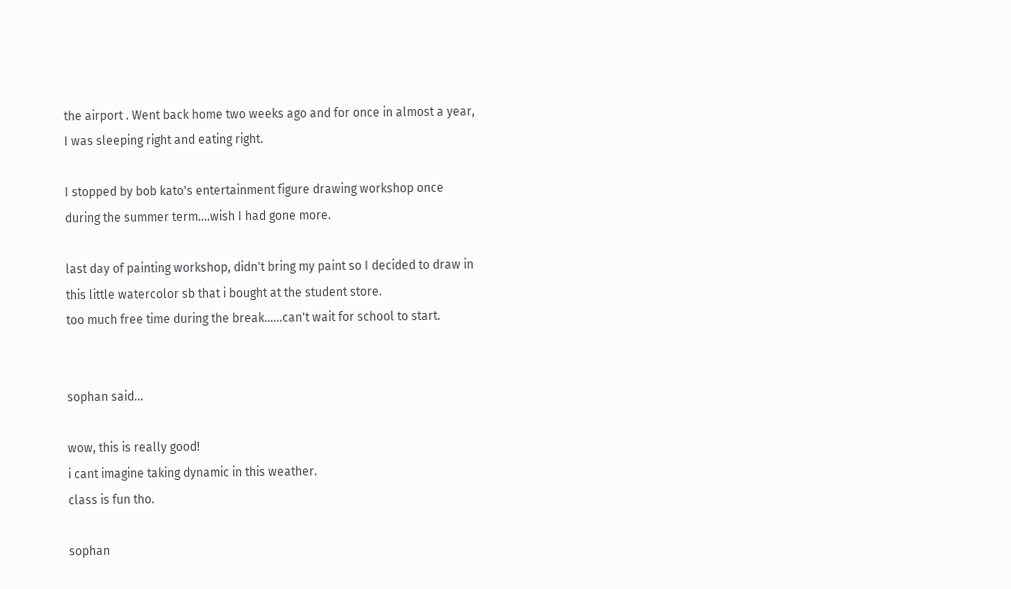the airport . Went back home two weeks ago and for once in almost a year, I was sleeping right and eating right.

I stopped by bob kato's entertainment figure drawing workshop once during the summer term....wish I had gone more.

last day of painting workshop, didn't bring my paint so I decided to draw in this little watercolor sb that i bought at the student store.
too much free time during the break......can't wait for school to start.


sophan said...

wow, this is really good!
i cant imagine taking dynamic in this weather.
class is fun tho.

sophan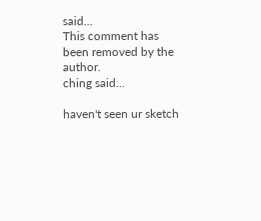said...
This comment has been removed by the author.
ching said...

haven't seen ur sketch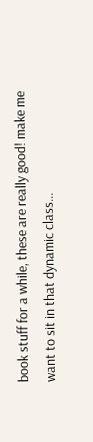book stuff for a while, these are really good! make me want to sit in that dynamic class...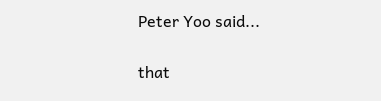Peter Yoo said...

that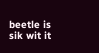beetle is sik wit it